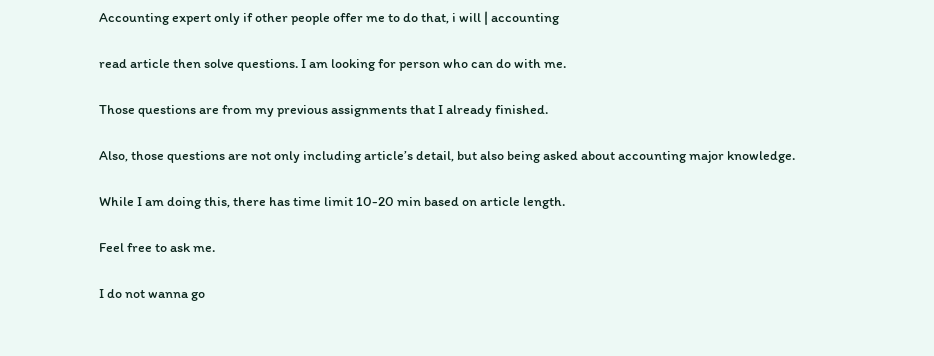Accounting expert only if other people offer me to do that, i will | accounting

read article then solve questions. I am looking for person who can do with me.

Those questions are from my previous assignments that I already finished.

Also, those questions are not only including article’s detail, but also being asked about accounting major knowledge.

While I am doing this, there has time limit 10-20 min based on article length.

Feel free to ask me.

I do not wanna go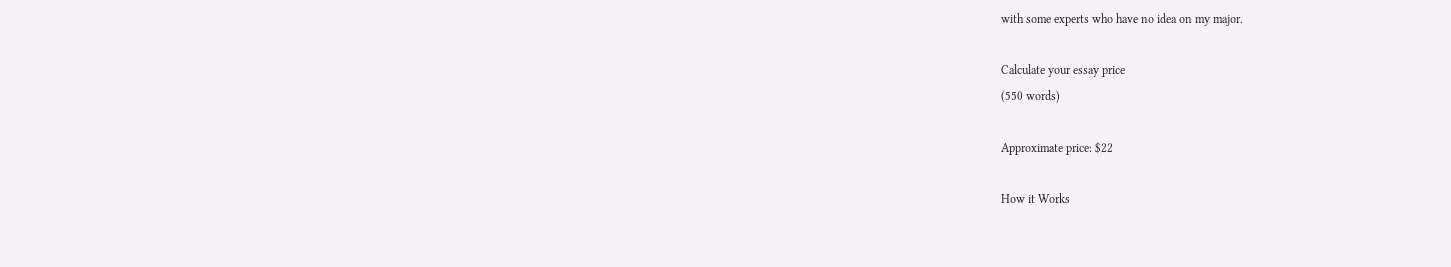with some experts who have no idea on my major.

Calculate your essay price
(550 words)

Approximate price: $22

How it Works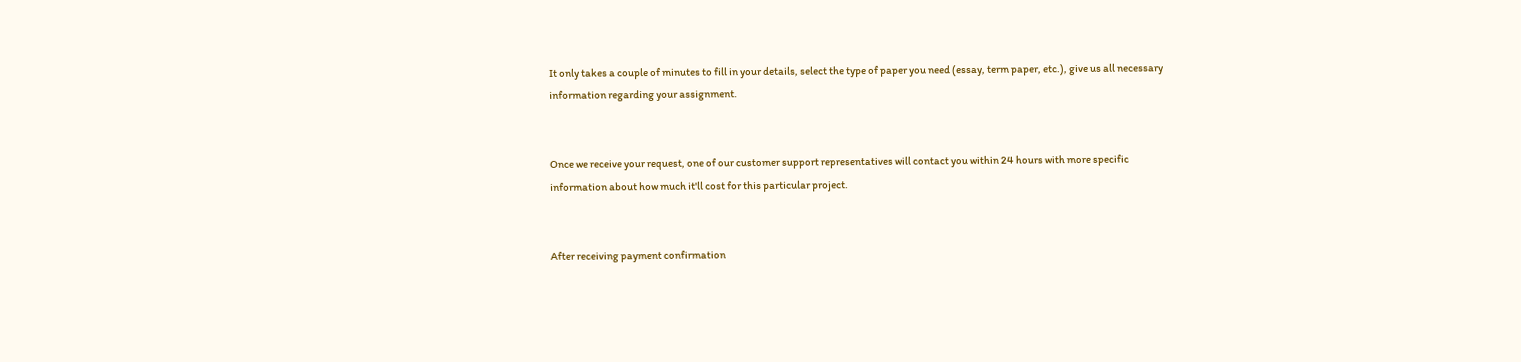It only takes a couple of minutes to fill in your details, select the type of paper you need (essay, term paper, etc.), give us all necessary information regarding your assignment.


Once we receive your request, one of our customer support representatives will contact you within 24 hours with more specific information about how much it'll cost for this particular project.


After receiving payment confirmation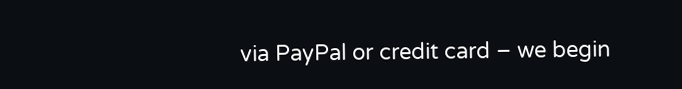via PayPal or credit card – we begin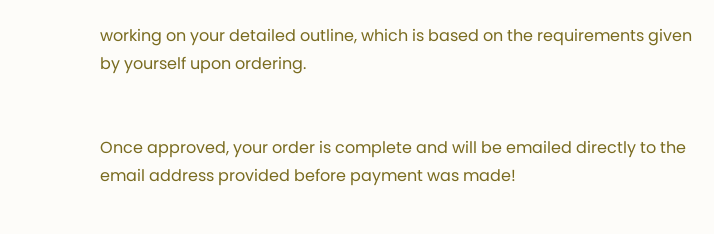working on your detailed outline, which is based on the requirements given by yourself upon ordering.


Once approved, your order is complete and will be emailed directly to the email address provided before payment was made!